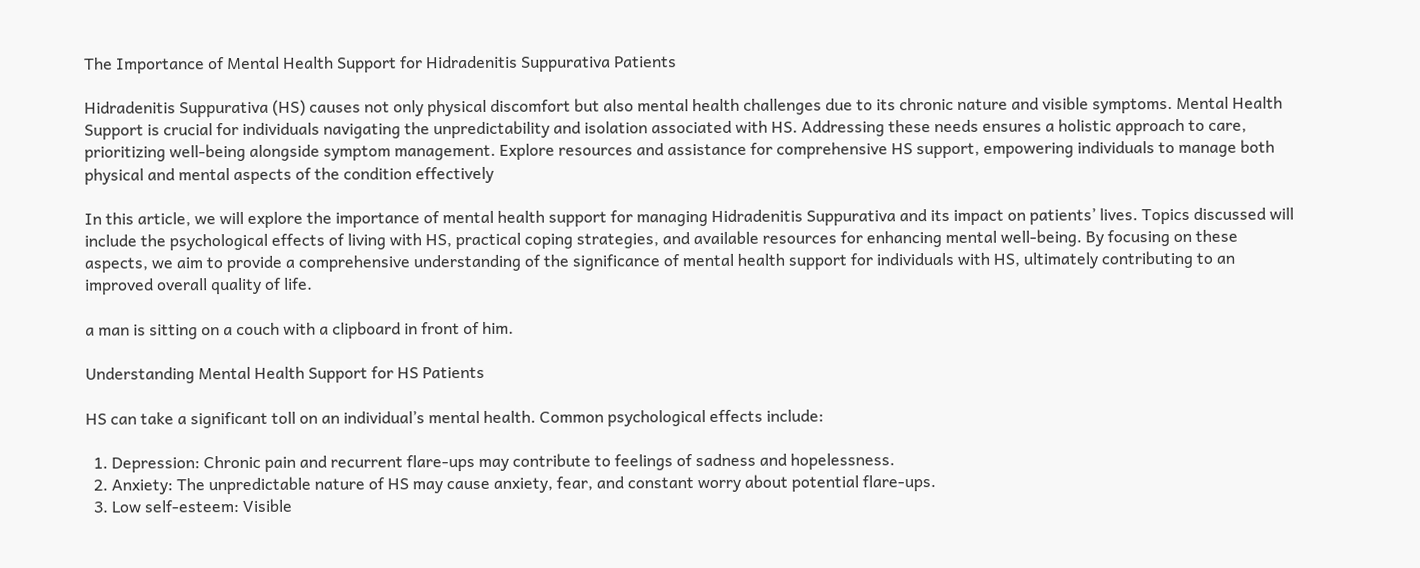The Importance of Mental Health Support for Hidradenitis Suppurativa Patients

Hidradenitis Suppurativa (HS) causes not only physical discomfort but also mental health challenges due to its chronic nature and visible symptoms. Mental Health Support is crucial for individuals navigating the unpredictability and isolation associated with HS. Addressing these needs ensures a holistic approach to care, prioritizing well-being alongside symptom management. Explore resources and assistance for comprehensive HS support, empowering individuals to manage both physical and mental aspects of the condition effectively

In this article, we will explore the importance of mental health support for managing Hidradenitis Suppurativa and its impact on patients’ lives. Topics discussed will include the psychological effects of living with HS, practical coping strategies, and available resources for enhancing mental well-being. By focusing on these aspects, we aim to provide a comprehensive understanding of the significance of mental health support for individuals with HS, ultimately contributing to an improved overall quality of life.

a man is sitting on a couch with a clipboard in front of him.

Understanding Mental Health Support for HS Patients

HS can take a significant toll on an individual’s mental health. Common psychological effects include:

  1. Depression: Chronic pain and recurrent flare-ups may contribute to feelings of sadness and hopelessness.
  2. Anxiety: The unpredictable nature of HS may cause anxiety, fear, and constant worry about potential flare-ups.
  3. Low self-esteem: Visible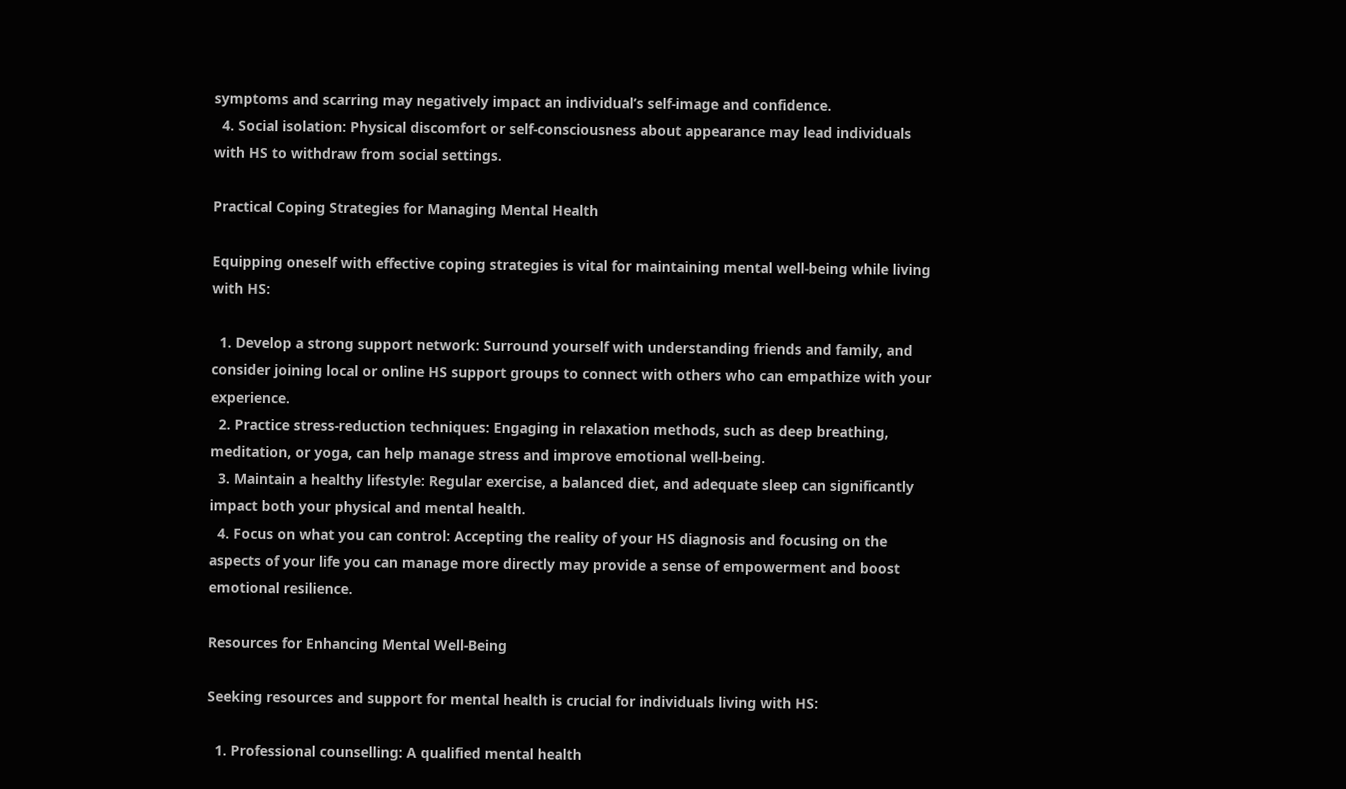symptoms and scarring may negatively impact an individual’s self-image and confidence.
  4. Social isolation: Physical discomfort or self-consciousness about appearance may lead individuals with HS to withdraw from social settings.

Practical Coping Strategies for Managing Mental Health

Equipping oneself with effective coping strategies is vital for maintaining mental well-being while living with HS:

  1. Develop a strong support network: Surround yourself with understanding friends and family, and consider joining local or online HS support groups to connect with others who can empathize with your experience.
  2. Practice stress-reduction techniques: Engaging in relaxation methods, such as deep breathing, meditation, or yoga, can help manage stress and improve emotional well-being.
  3. Maintain a healthy lifestyle: Regular exercise, a balanced diet, and adequate sleep can significantly impact both your physical and mental health.
  4. Focus on what you can control: Accepting the reality of your HS diagnosis and focusing on the aspects of your life you can manage more directly may provide a sense of empowerment and boost emotional resilience.

Resources for Enhancing Mental Well-Being

Seeking resources and support for mental health is crucial for individuals living with HS:

  1. Professional counselling: A qualified mental health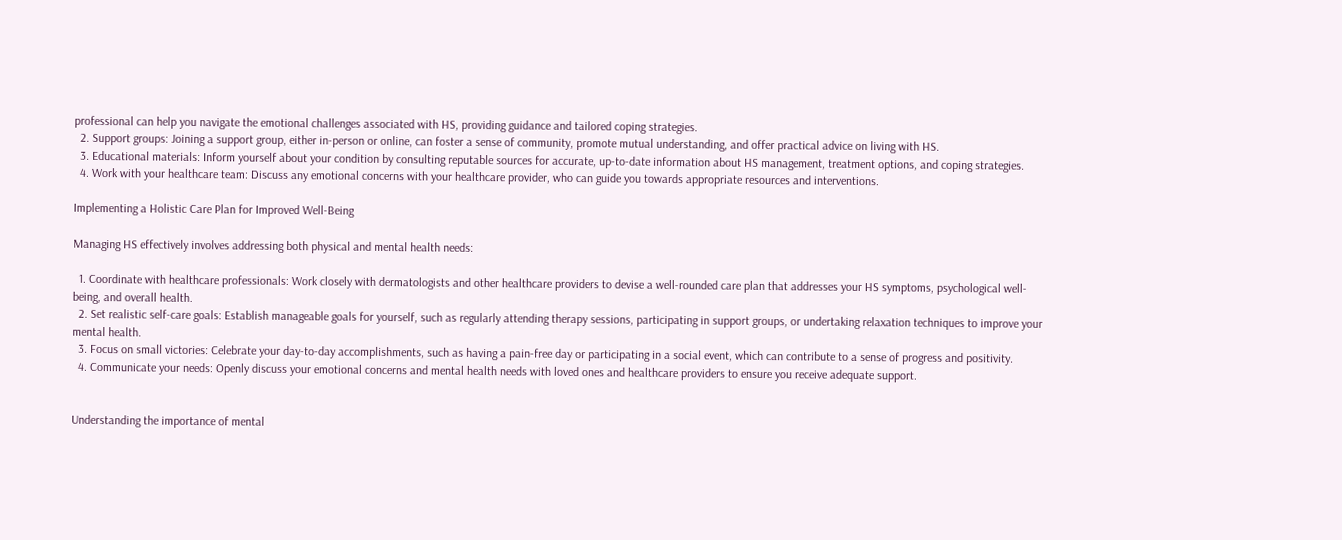professional can help you navigate the emotional challenges associated with HS, providing guidance and tailored coping strategies.
  2. Support groups: Joining a support group, either in-person or online, can foster a sense of community, promote mutual understanding, and offer practical advice on living with HS.
  3. Educational materials: Inform yourself about your condition by consulting reputable sources for accurate, up-to-date information about HS management, treatment options, and coping strategies.
  4. Work with your healthcare team: Discuss any emotional concerns with your healthcare provider, who can guide you towards appropriate resources and interventions.

Implementing a Holistic Care Plan for Improved Well-Being

Managing HS effectively involves addressing both physical and mental health needs:

  1. Coordinate with healthcare professionals: Work closely with dermatologists and other healthcare providers to devise a well-rounded care plan that addresses your HS symptoms, psychological well-being, and overall health.
  2. Set realistic self-care goals: Establish manageable goals for yourself, such as regularly attending therapy sessions, participating in support groups, or undertaking relaxation techniques to improve your mental health.
  3. Focus on small victories: Celebrate your day-to-day accomplishments, such as having a pain-free day or participating in a social event, which can contribute to a sense of progress and positivity.
  4. Communicate your needs: Openly discuss your emotional concerns and mental health needs with loved ones and healthcare providers to ensure you receive adequate support.


Understanding the importance of mental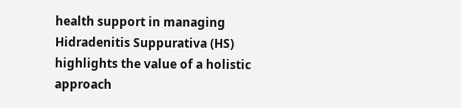health support in managing Hidradenitis Suppurativa (HS) highlights the value of a holistic approach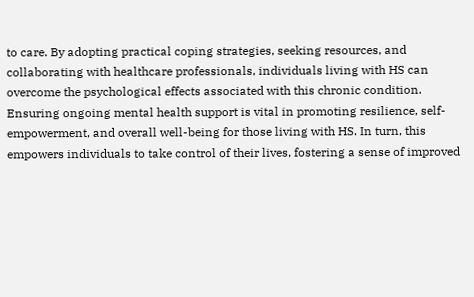to care. By adopting practical coping strategies, seeking resources, and collaborating with healthcare professionals, individuals living with HS can overcome the psychological effects associated with this chronic condition. Ensuring ongoing mental health support is vital in promoting resilience, self-empowerment, and overall well-being for those living with HS. In turn, this empowers individuals to take control of their lives, fostering a sense of improved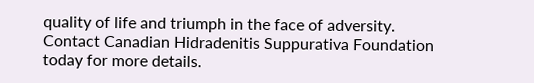quality of life and triumph in the face of adversity. Contact Canadian Hidradenitis Suppurativa Foundation today for more details.